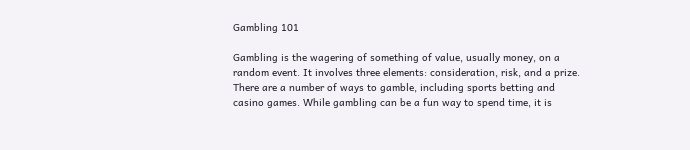Gambling 101

Gambling is the wagering of something of value, usually money, on a random event. It involves three elements: consideration, risk, and a prize. There are a number of ways to gamble, including sports betting and casino games. While gambling can be a fun way to spend time, it is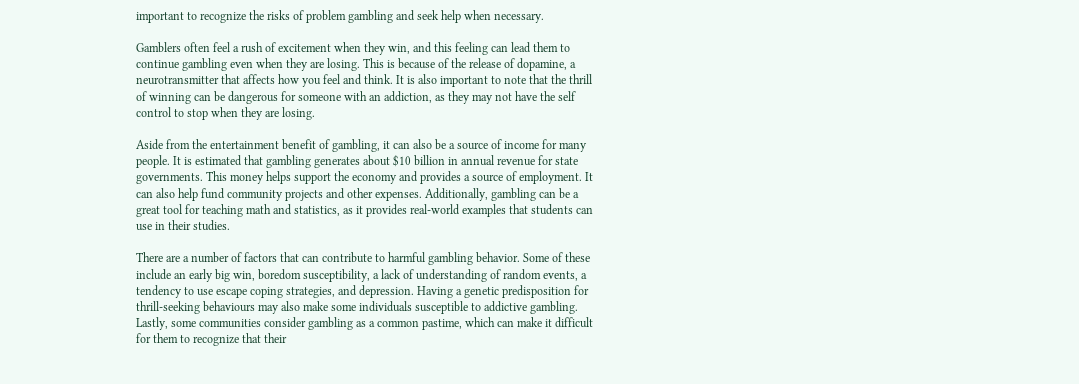important to recognize the risks of problem gambling and seek help when necessary.

Gamblers often feel a rush of excitement when they win, and this feeling can lead them to continue gambling even when they are losing. This is because of the release of dopamine, a neurotransmitter that affects how you feel and think. It is also important to note that the thrill of winning can be dangerous for someone with an addiction, as they may not have the self control to stop when they are losing.

Aside from the entertainment benefit of gambling, it can also be a source of income for many people. It is estimated that gambling generates about $10 billion in annual revenue for state governments. This money helps support the economy and provides a source of employment. It can also help fund community projects and other expenses. Additionally, gambling can be a great tool for teaching math and statistics, as it provides real-world examples that students can use in their studies.

There are a number of factors that can contribute to harmful gambling behavior. Some of these include an early big win, boredom susceptibility, a lack of understanding of random events, a tendency to use escape coping strategies, and depression. Having a genetic predisposition for thrill-seeking behaviours may also make some individuals susceptible to addictive gambling. Lastly, some communities consider gambling as a common pastime, which can make it difficult for them to recognize that their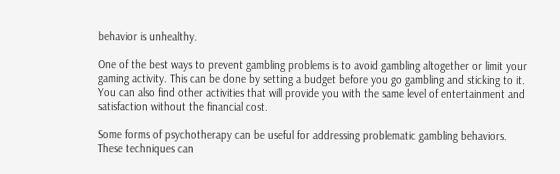behavior is unhealthy.

One of the best ways to prevent gambling problems is to avoid gambling altogether or limit your gaming activity. This can be done by setting a budget before you go gambling and sticking to it. You can also find other activities that will provide you with the same level of entertainment and satisfaction without the financial cost.

Some forms of psychotherapy can be useful for addressing problematic gambling behaviors. These techniques can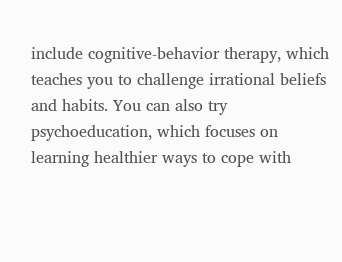include cognitive-behavior therapy, which teaches you to challenge irrational beliefs and habits. You can also try psychoeducation, which focuses on learning healthier ways to cope with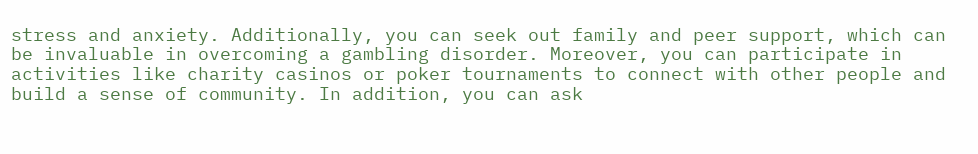stress and anxiety. Additionally, you can seek out family and peer support, which can be invaluable in overcoming a gambling disorder. Moreover, you can participate in activities like charity casinos or poker tournaments to connect with other people and build a sense of community. In addition, you can ask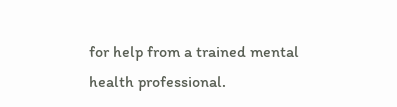for help from a trained mental health professional.